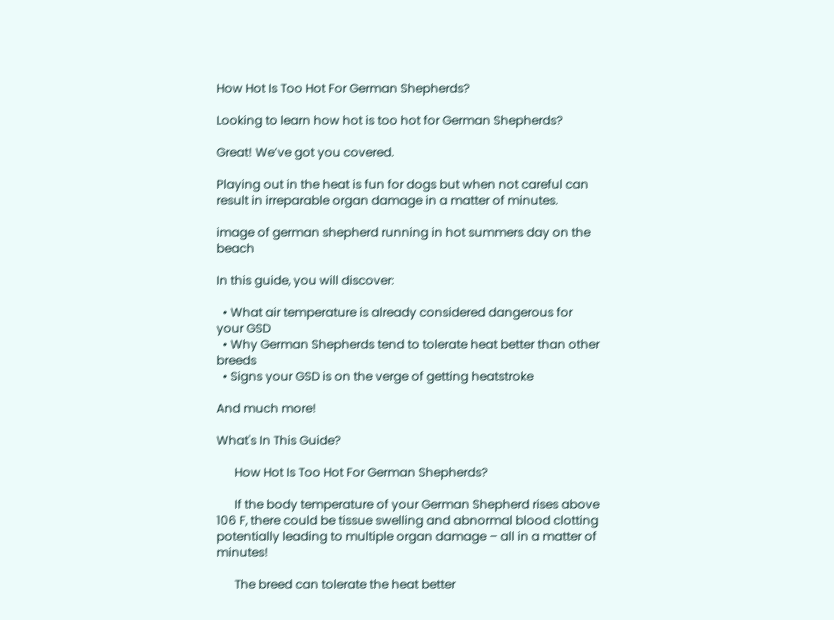How Hot Is Too Hot For German Shepherds?

Looking to learn how hot is too hot for German Shepherds?

Great! We’ve got you covered.

Playing out in the heat is fun for dogs but when not careful can result in irreparable organ damage in a matter of minutes.

image of german shepherd running in hot summers day on the beach

In this guide, you will discover:

  • What air temperature is already considered dangerous for your GSD
  • Why German Shepherds tend to tolerate heat better than other breeds
  • Signs your GSD is on the verge of getting heatstroke

And much more!

What's In This Guide?

      How Hot Is Too Hot For German Shepherds?

      If the body temperature of your German Shepherd rises above 106 F, there could be tissue swelling and abnormal blood clotting potentially leading to multiple organ damage – all in a matter of minutes!

      The breed can tolerate the heat better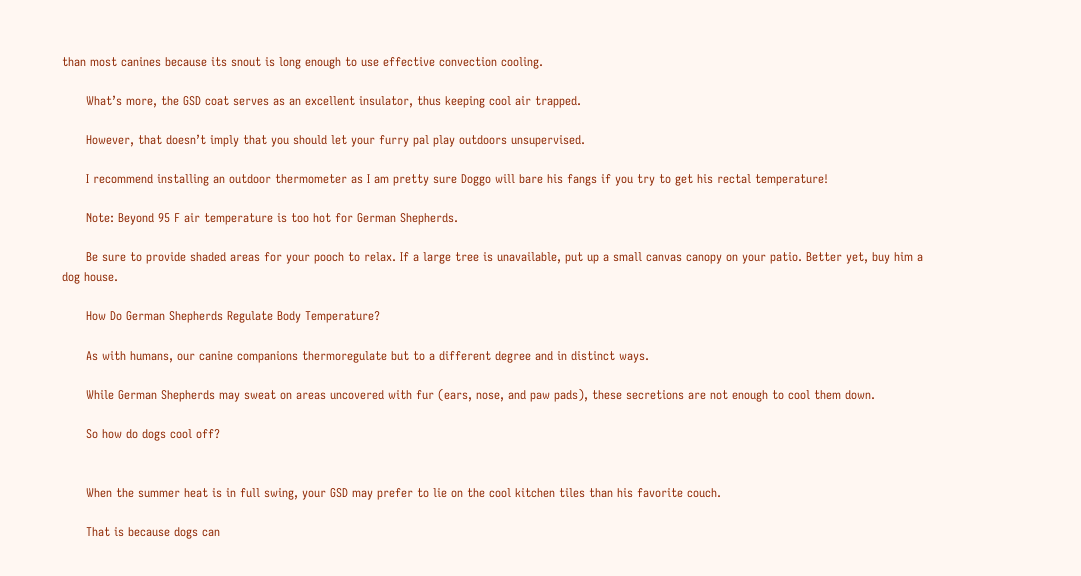than most canines because its snout is long enough to use effective convection cooling.

      What’s more, the GSD coat serves as an excellent insulator, thus keeping cool air trapped.

      However, that doesn’t imply that you should let your furry pal play outdoors unsupervised.

      I recommend installing an outdoor thermometer as I am pretty sure Doggo will bare his fangs if you try to get his rectal temperature!

      Note: Beyond 95 F air temperature is too hot for German Shepherds.

      Be sure to provide shaded areas for your pooch to relax. If a large tree is unavailable, put up a small canvas canopy on your patio. Better yet, buy him a dog house.

      How Do German Shepherds Regulate Body Temperature?

      As with humans, our canine companions thermoregulate but to a different degree and in distinct ways.

      While German Shepherds may sweat on areas uncovered with fur (ears, nose, and paw pads), these secretions are not enough to cool them down.

      So how do dogs cool off?


      When the summer heat is in full swing, your GSD may prefer to lie on the cool kitchen tiles than his favorite couch.

      That is because dogs can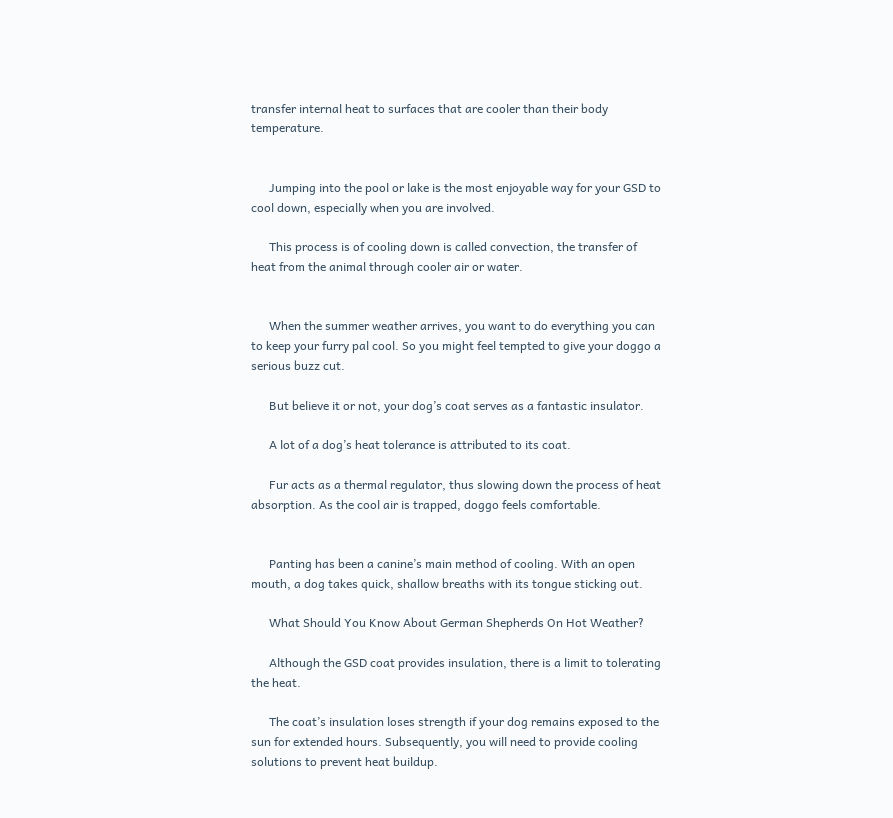transfer internal heat to surfaces that are cooler than their body temperature.


      Jumping into the pool or lake is the most enjoyable way for your GSD to cool down, especially when you are involved.

      This process is of cooling down is called convection, the transfer of heat from the animal through cooler air or water.


      When the summer weather arrives, you want to do everything you can to keep your furry pal cool. So you might feel tempted to give your doggo a serious buzz cut.

      But believe it or not, your dog’s coat serves as a fantastic insulator.

      A lot of a dog’s heat tolerance is attributed to its coat.

      Fur acts as a thermal regulator, thus slowing down the process of heat absorption. As the cool air is trapped, doggo feels comfortable.


      Panting has been a canine’s main method of cooling. With an open mouth, a dog takes quick, shallow breaths with its tongue sticking out.

      What Should You Know About German Shepherds On Hot Weather?

      Although the GSD coat provides insulation, there is a limit to tolerating the heat.

      The coat’s insulation loses strength if your dog remains exposed to the sun for extended hours. Subsequently, you will need to provide cooling solutions to prevent heat buildup.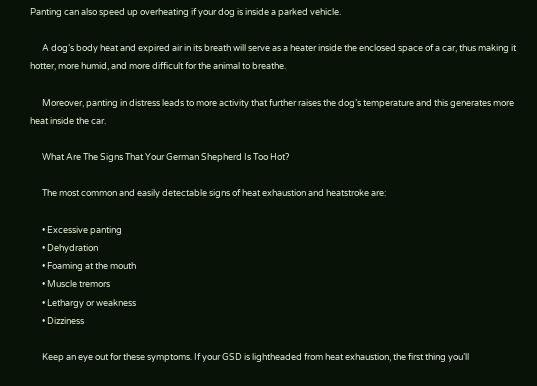Panting can also speed up overheating if your dog is inside a parked vehicle.

      A dog’s body heat and expired air in its breath will serve as a heater inside the enclosed space of a car, thus making it hotter, more humid, and more difficult for the animal to breathe.

      Moreover, panting in distress leads to more activity that further raises the dog’s temperature and this generates more heat inside the car.

      What Are The Signs That Your German Shepherd Is Too Hot?

      The most common and easily detectable signs of heat exhaustion and heatstroke are:

      • Excessive panting
      • Dehydration
      • Foaming at the mouth
      • Muscle tremors
      • Lethargy or weakness
      • Dizziness

      Keep an eye out for these symptoms. If your GSD is lightheaded from heat exhaustion, the first thing you’ll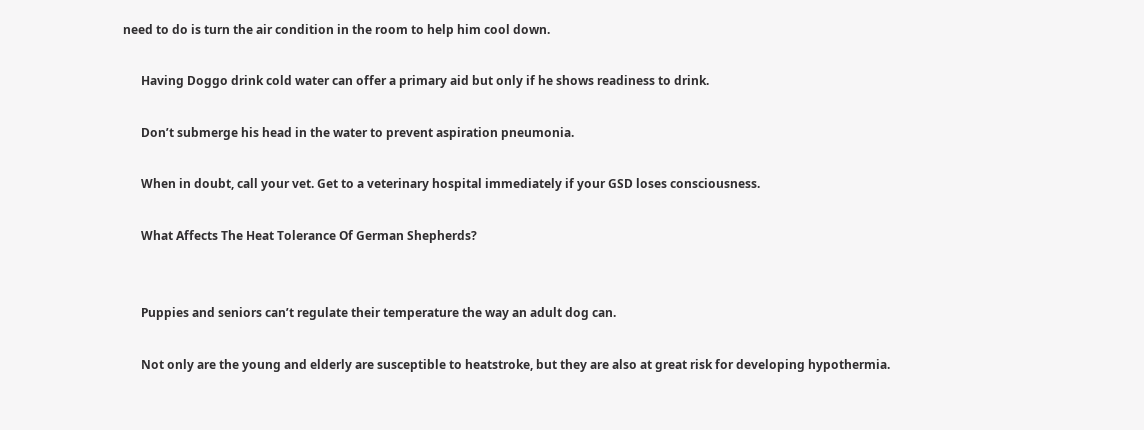need to do is turn the air condition in the room to help him cool down.

      Having Doggo drink cold water can offer a primary aid but only if he shows readiness to drink.

      Don’t submerge his head in the water to prevent aspiration pneumonia.

      When in doubt, call your vet. Get to a veterinary hospital immediately if your GSD loses consciousness.

      What Affects The Heat Tolerance Of German Shepherds?


      Puppies and seniors can’t regulate their temperature the way an adult dog can.

      Not only are the young and elderly are susceptible to heatstroke, but they are also at great risk for developing hypothermia.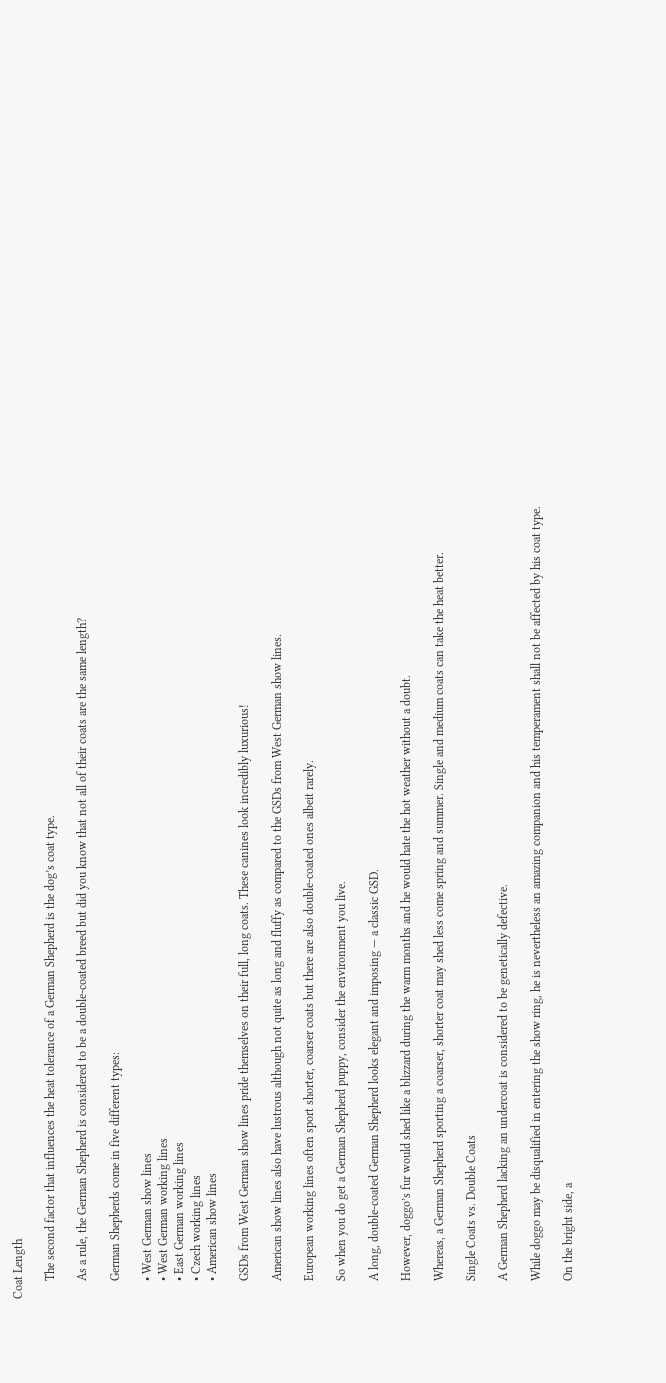Coat Length

      The second factor that influences the heat tolerance of a German Shepherd is the dog’s coat type.

      As a rule, the German Shepherd is considered to be a double-coated breed but did you know that not all of their coats are the same length?

      German Shepherds come in five different types:

      • West German show lines
      • West German working lines
      • East German working lines
      • Czech working lines
      • American show lines

      GSDs from West German show lines pride themselves on their full, long coats. These canines look incredibly luxurious!

      American show lines also have lustrous although not quite as long and fluffy as compared to the GSDs from West German show lines.

      European working lines often sport shorter, coarser coats but there are also double-coated ones albeit rarely.

      So when you do get a German Shepherd puppy, consider the environment you live.

      A long, double-coated German Shepherd looks elegant and imposing — a classic GSD.

      However, doggo’s fur would shed like a blizzard during the warm months and he would hate the hot weather without a doubt.

      Whereas, a German Shepherd sporting a coarser, shorter coat may shed less come spring and summer. Single and medium coats can take the heat better.

      Single Coats vs. Double Coats

      A German Shepherd lacking an undercoat is considered to be genetically defective.

      While doggo may be disqualified in entering the show ring, he is nevertheless an amazing companion and his temperament shall not be affected by his coat type.

      On the bright side, a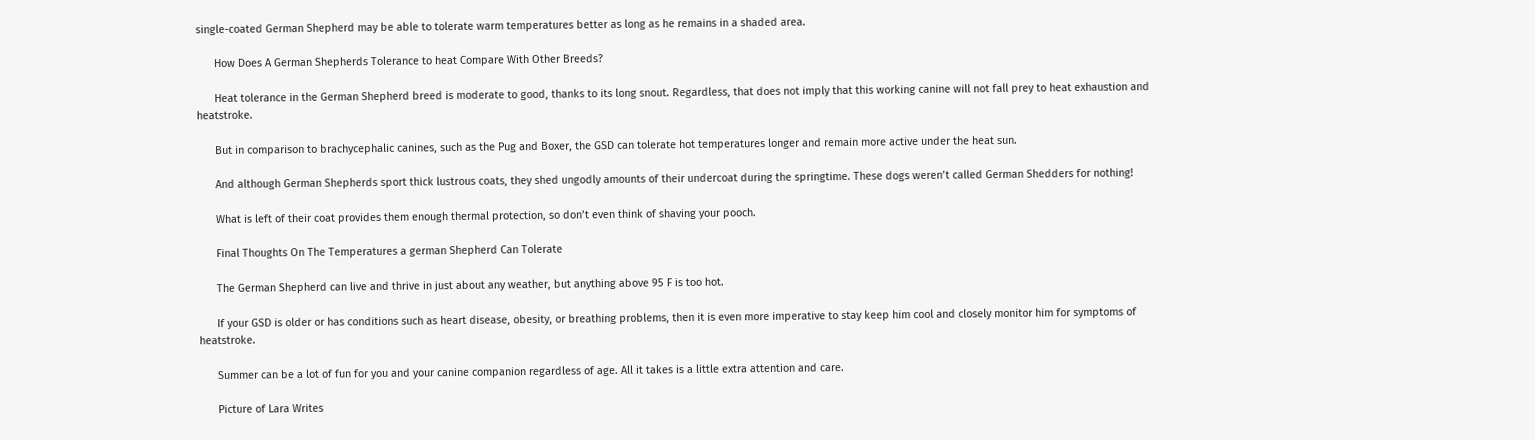single-coated German Shepherd may be able to tolerate warm temperatures better as long as he remains in a shaded area.

      How Does A German Shepherds Tolerance to heat Compare With Other Breeds?

      Heat tolerance in the German Shepherd breed is moderate to good, thanks to its long snout. Regardless, that does not imply that this working canine will not fall prey to heat exhaustion and heatstroke.

      But in comparison to brachycephalic canines, such as the Pug and Boxer, the GSD can tolerate hot temperatures longer and remain more active under the heat sun.

      And although German Shepherds sport thick lustrous coats, they shed ungodly amounts of their undercoat during the springtime. These dogs weren’t called German Shedders for nothing!

      What is left of their coat provides them enough thermal protection, so don’t even think of shaving your pooch.

      Final Thoughts On The Temperatures a german Shepherd Can Tolerate

      The German Shepherd can live and thrive in just about any weather, but anything above 95 F is too hot.

      If your GSD is older or has conditions such as heart disease, obesity, or breathing problems, then it is even more imperative to stay keep him cool and closely monitor him for symptoms of heatstroke.

      Summer can be a lot of fun for you and your canine companion regardless of age. All it takes is a little extra attention and care.

      Picture of Lara Writes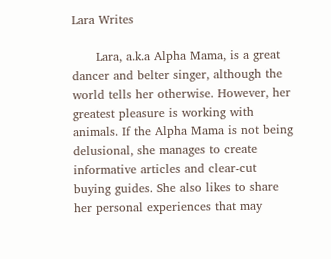Lara Writes

      Lara, a.k.a Alpha Mama, is a great dancer and belter singer, although the world tells her otherwise. However, her greatest pleasure is working with animals. If the Alpha Mama is not being delusional, she manages to create informative articles and clear-cut buying guides. She also likes to share her personal experiences that may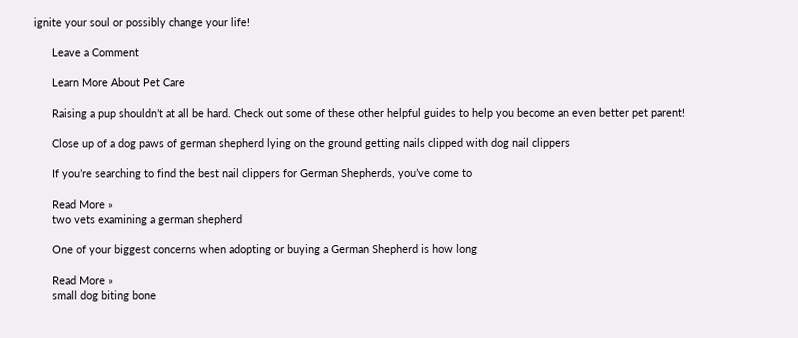ignite your soul or possibly change your life!

      Leave a Comment

      Learn More About Pet Care

      Raising a pup shouldn’t at all be hard. Check out some of these other helpful guides to help you become an even better pet parent!

      Close up of a dog paws of german shepherd lying on the ground getting nails clipped with dog nail clippers

      If you’re searching to find the best nail clippers for German Shepherds, you’ve come to

      Read More »
      two vets examining a german shepherd

      One of your biggest concerns when adopting or buying a German Shepherd is how long

      Read More »
      small dog biting bone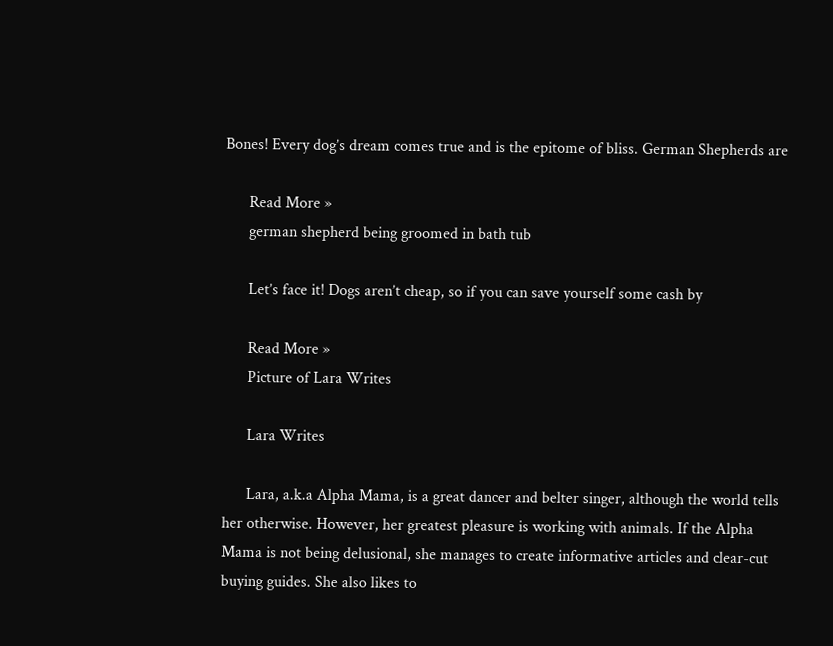Bones! Every dog’s dream comes true and is the epitome of bliss. German Shepherds are

      Read More »
      german shepherd being groomed in bath tub

      Let’s face it! Dogs aren’t cheap, so if you can save yourself some cash by

      Read More »
      Picture of Lara Writes

      Lara Writes

      Lara, a.k.a Alpha Mama, is a great dancer and belter singer, although the world tells her otherwise. However, her greatest pleasure is working with animals. If the Alpha Mama is not being delusional, she manages to create informative articles and clear-cut buying guides. She also likes to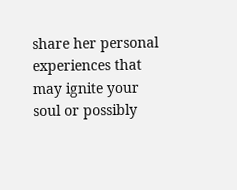share her personal experiences that may ignite your soul or possibly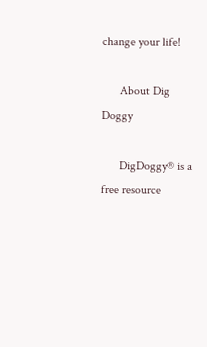change your life!

      About Dig Doggy

      DigDoggy® is a free resource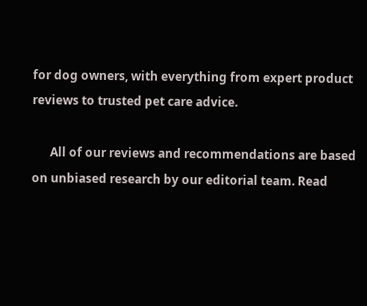for dog owners, with everything from expert product reviews to trusted pet care advice.

      All of our reviews and recommendations are based on unbiased research by our editorial team. Read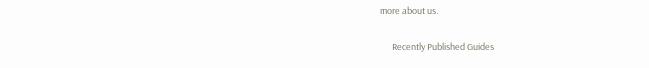more about us.

      Recently Published Guides